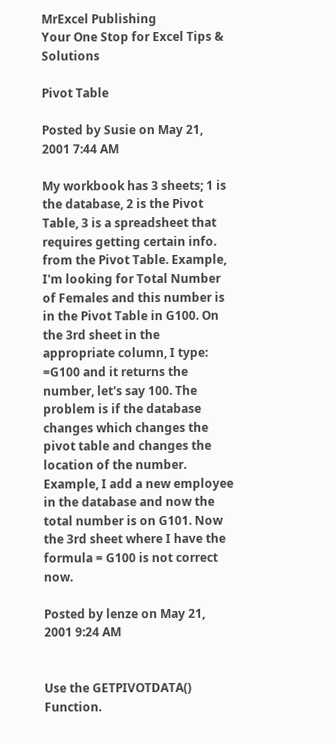MrExcel Publishing
Your One Stop for Excel Tips & Solutions

Pivot Table

Posted by Susie on May 21, 2001 7:44 AM

My workbook has 3 sheets; 1 is the database, 2 is the Pivot Table, 3 is a spreadsheet that requires getting certain info. from the Pivot Table. Example, I'm looking for Total Number of Females and this number is in the Pivot Table in G100. On the 3rd sheet in the appropriate column, I type: =G100 and it returns the number, let's say 100. The problem is if the database changes which changes the pivot table and changes the location of the number. Example, I add a new employee in the database and now the total number is on G101. Now the 3rd sheet where I have the formula = G100 is not correct now.

Posted by lenze on May 21, 2001 9:24 AM


Use the GETPIVOTDATA() Function.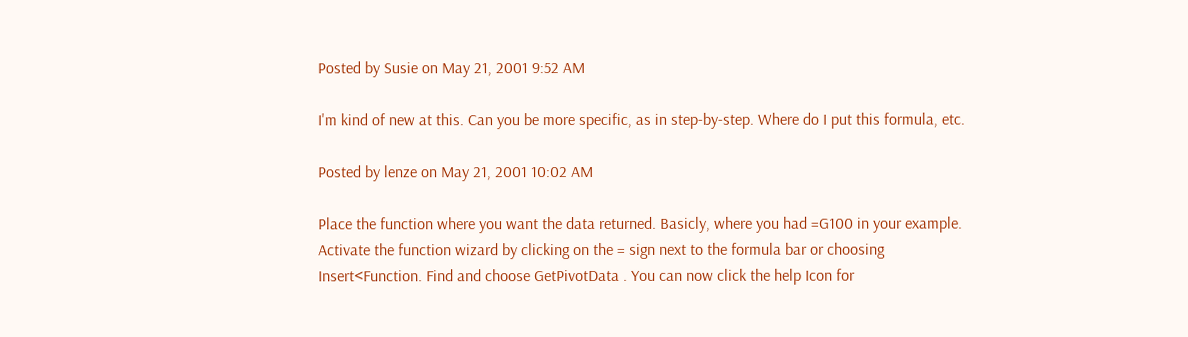Posted by Susie on May 21, 2001 9:52 AM

I'm kind of new at this. Can you be more specific, as in step-by-step. Where do I put this formula, etc.

Posted by lenze on May 21, 2001 10:02 AM

Place the function where you want the data returned. Basicly, where you had =G100 in your example. Activate the function wizard by clicking on the = sign next to the formula bar or choosing Insert<Function. Find and choose GetPivotData . You can now click the help Icon for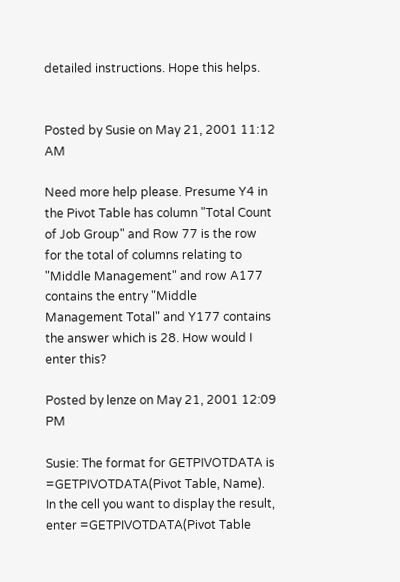detailed instructions. Hope this helps.


Posted by Susie on May 21, 2001 11:12 AM

Need more help please. Presume Y4 in the Pivot Table has column "Total Count of Job Group" and Row 77 is the row for the total of columns relating to "Middle Management" and row A177 contains the entry "Middle Management Total" and Y177 contains the answer which is 28. How would I enter this?

Posted by lenze on May 21, 2001 12:09 PM

Susie: The format for GETPIVOTDATA is =GETPIVOTDATA(Pivot Table, Name). In the cell you want to display the result, enter =GETPIVOTDATA(Pivot Table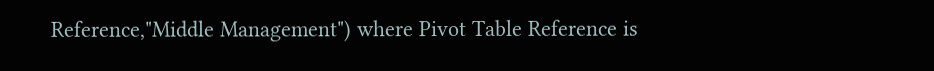Reference,"Middle Management") where Pivot Table Reference is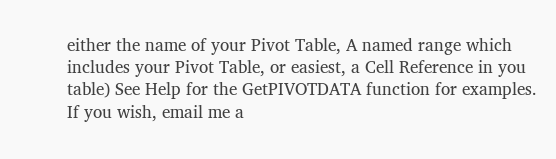either the name of your Pivot Table, A named range which includes your Pivot Table, or easiest, a Cell Reference in you table) See Help for the GetPIVOTDATA function for examples. If you wish, email me a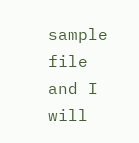sample file and I will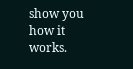show you how it works.